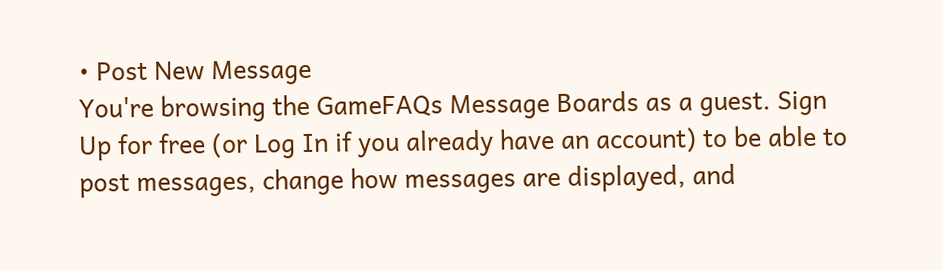• Post New Message
You're browsing the GameFAQs Message Boards as a guest. Sign Up for free (or Log In if you already have an account) to be able to post messages, change how messages are displayed, and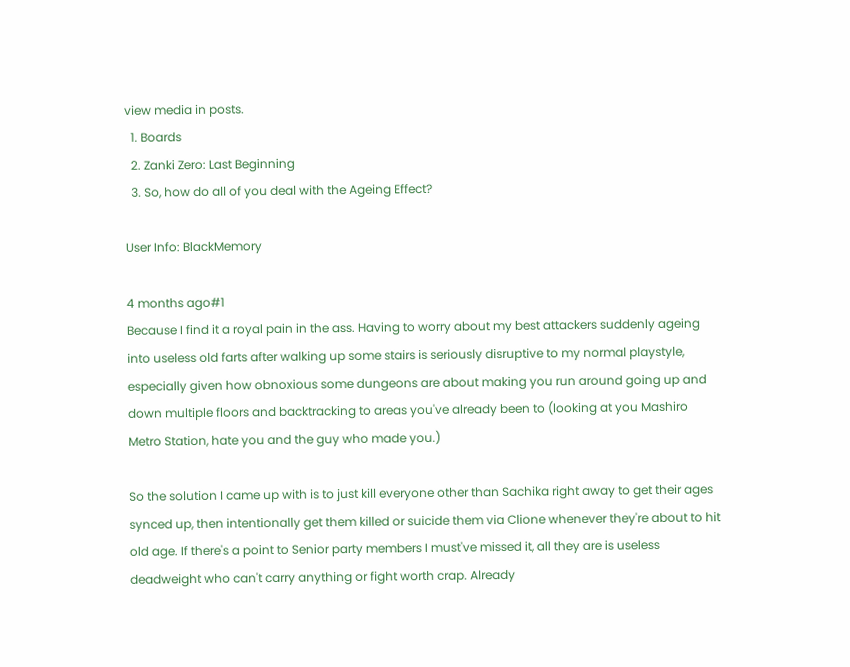view media in posts.
  1. Boards
  2. Zanki Zero: Last Beginning
  3. So, how do all of you deal with the Ageing Effect?

User Info: BlackMemory

4 months ago#1
Because I find it a royal pain in the ass. Having to worry about my best attackers suddenly ageing into useless old farts after walking up some stairs is seriously disruptive to my normal playstyle, especially given how obnoxious some dungeons are about making you run around going up and down multiple floors and backtracking to areas you've already been to (looking at you Mashiro Metro Station, hate you and the guy who made you.)

So the solution I came up with is to just kill everyone other than Sachika right away to get their ages synced up, then intentionally get them killed or suicide them via Clione whenever they're about to hit old age. If there's a point to Senior party members I must've missed it, all they are is useless deadweight who can't carry anything or fight worth crap. Already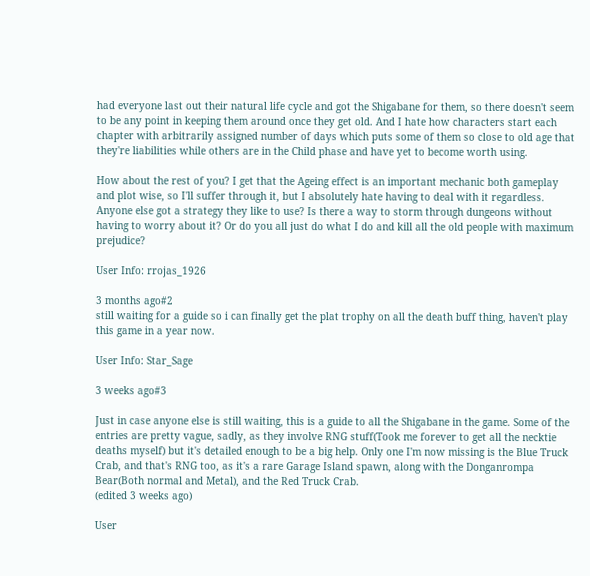had everyone last out their natural life cycle and got the Shigabane for them, so there doesn't seem to be any point in keeping them around once they get old. And I hate how characters start each chapter with arbitrarily assigned number of days which puts some of them so close to old age that they're liabilities while others are in the Child phase and have yet to become worth using.

How about the rest of you? I get that the Ageing effect is an important mechanic both gameplay and plot wise, so I'll suffer through it, but I absolutely hate having to deal with it regardless. Anyone else got a strategy they like to use? Is there a way to storm through dungeons without having to worry about it? Or do you all just do what I do and kill all the old people with maximum prejudice?

User Info: rrojas_1926

3 months ago#2
still waiting for a guide so i can finally get the plat trophy on all the death buff thing, haven't play this game in a year now.

User Info: Star_Sage

3 weeks ago#3

Just in case anyone else is still waiting, this is a guide to all the Shigabane in the game. Some of the entries are pretty vague, sadly, as they involve RNG stuff(Took me forever to get all the necktie deaths myself) but it's detailed enough to be a big help. Only one I'm now missing is the Blue Truck Crab, and that's RNG too, as it's a rare Garage Island spawn, along with the Donganrompa Bear(Both normal and Metal), and the Red Truck Crab.
(edited 3 weeks ago)

User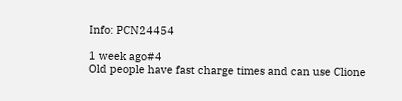Info: PCN24454

1 week ago#4
Old people have fast charge times and can use Clione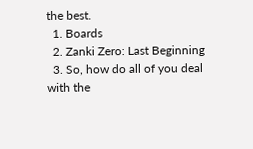the best.
  1. Boards
  2. Zanki Zero: Last Beginning
  3. So, how do all of you deal with the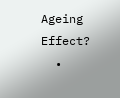Ageing Effect?
  •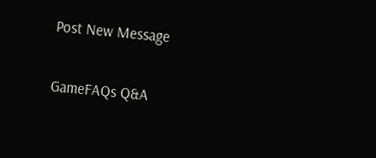Post New Message

GameFAQs Q&A